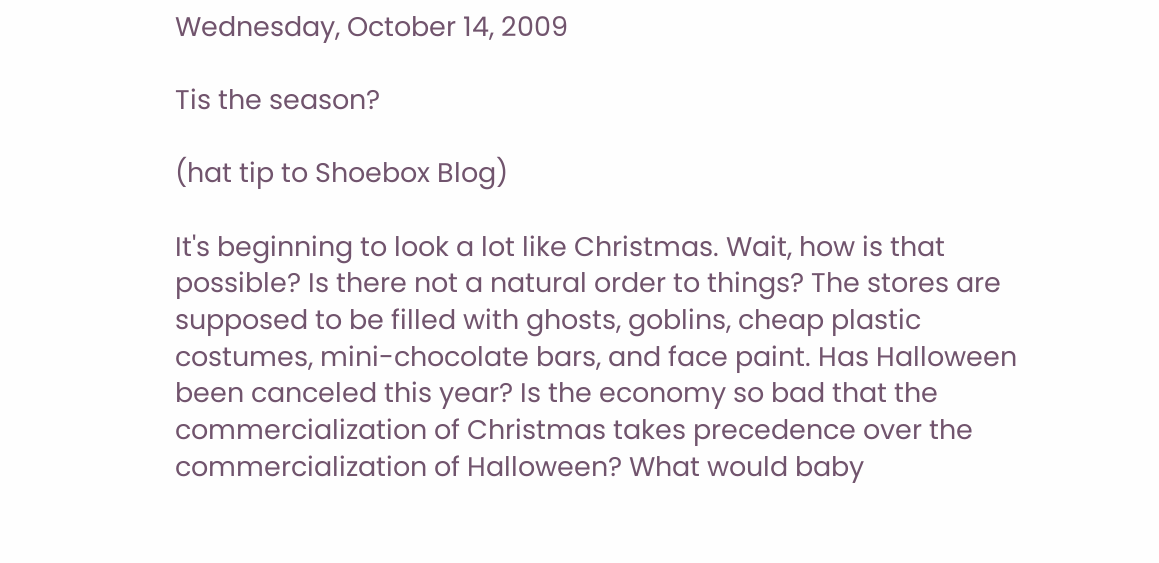Wednesday, October 14, 2009

Tis the season?

(hat tip to Shoebox Blog)

It's beginning to look a lot like Christmas. Wait, how is that possible? Is there not a natural order to things? The stores are supposed to be filled with ghosts, goblins, cheap plastic costumes, mini-chocolate bars, and face paint. Has Halloween been canceled this year? Is the economy so bad that the commercialization of Christmas takes precedence over the commercialization of Halloween? What would baby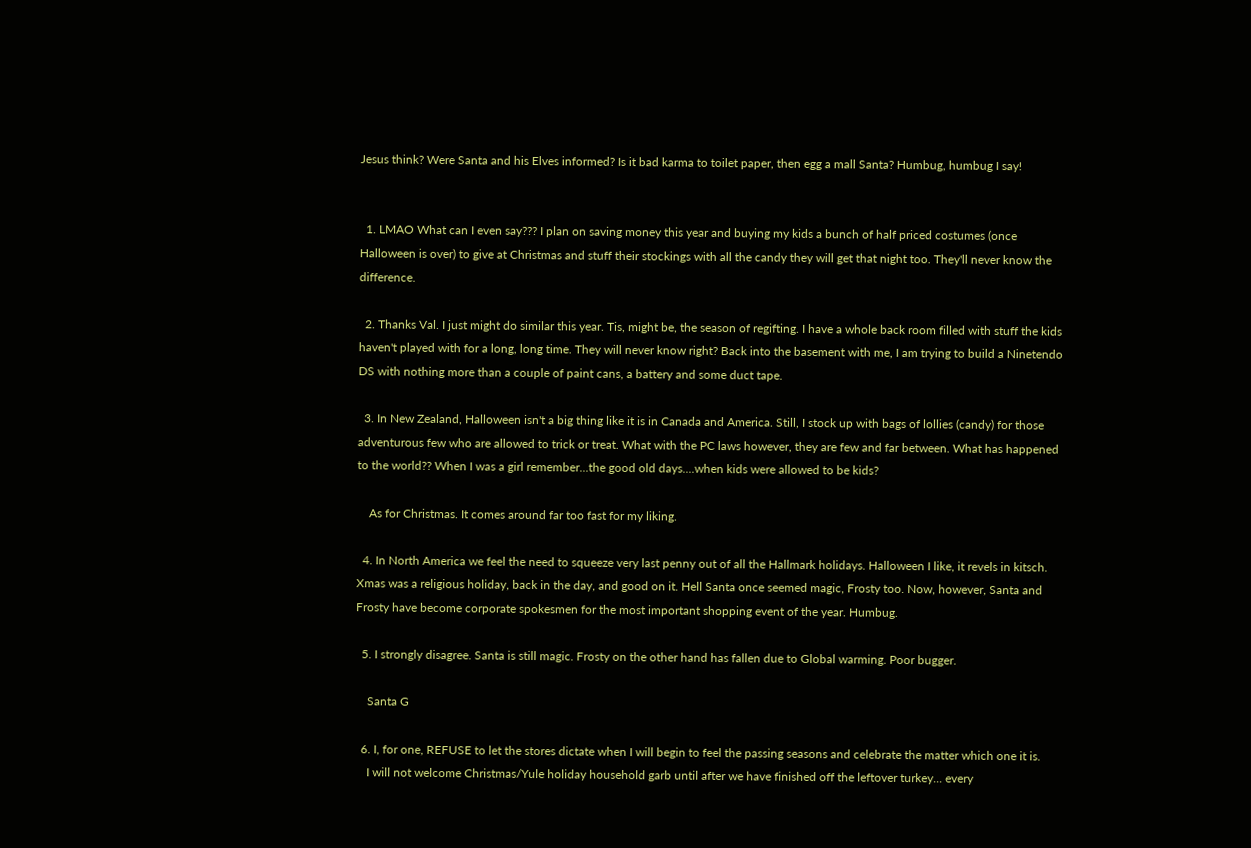Jesus think? Were Santa and his Elves informed? Is it bad karma to toilet paper, then egg a mall Santa? Humbug, humbug I say!


  1. LMAO What can I even say??? I plan on saving money this year and buying my kids a bunch of half priced costumes (once Halloween is over) to give at Christmas and stuff their stockings with all the candy they will get that night too. They'll never know the difference.

  2. Thanks Val. I just might do similar this year. Tis, might be, the season of regifting. I have a whole back room filled with stuff the kids haven't played with for a long, long time. They will never know right? Back into the basement with me, I am trying to build a Ninetendo DS with nothing more than a couple of paint cans, a battery and some duct tape.

  3. In New Zealand, Halloween isn't a big thing like it is in Canada and America. Still, I stock up with bags of lollies (candy) for those adventurous few who are allowed to trick or treat. What with the PC laws however, they are few and far between. What has happened to the world?? When I was a girl remember...the good old days....when kids were allowed to be kids?

    As for Christmas. It comes around far too fast for my liking.

  4. In North America we feel the need to squeeze very last penny out of all the Hallmark holidays. Halloween I like, it revels in kitsch. Xmas was a religious holiday, back in the day, and good on it. Hell Santa once seemed magic, Frosty too. Now, however, Santa and Frosty have become corporate spokesmen for the most important shopping event of the year. Humbug.

  5. I strongly disagree. Santa is still magic. Frosty on the other hand has fallen due to Global warming. Poor bugger.

    Santa G

  6. I, for one, REFUSE to let the stores dictate when I will begin to feel the passing seasons and celebrate the matter which one it is.
    I will not welcome Christmas/Yule holiday household garb until after we have finished off the leftover turkey... every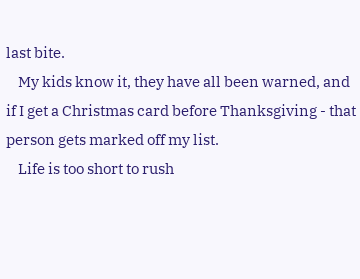last bite.
    My kids know it, they have all been warned, and if I get a Christmas card before Thanksgiving - that person gets marked off my list.
    Life is too short to rush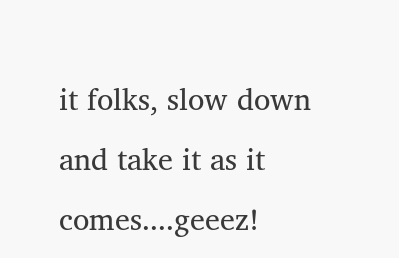it folks, slow down and take it as it comes....geeez!